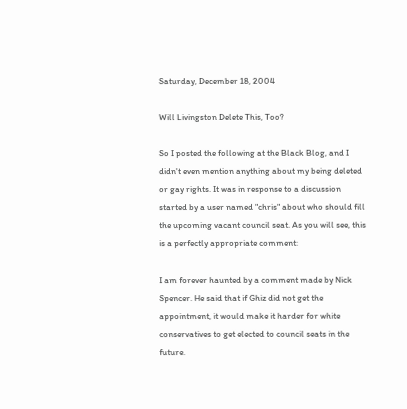Saturday, December 18, 2004

Will Livingston Delete This, Too?

So I posted the following at the Black Blog, and I didn't even mention anything about my being deleted or gay rights. It was in response to a discussion started by a user named "chris" about who should fill the upcoming vacant council seat. As you will see, this is a perfectly appropriate comment:

I am forever haunted by a comment made by Nick Spencer. He said that if Ghiz did not get the appointment, it would make it harder for white conservatives to get elected to council seats in the future.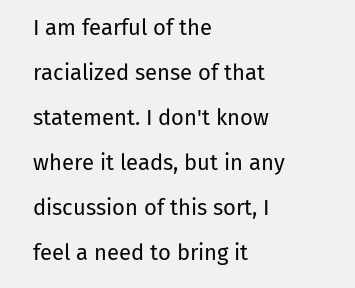I am fearful of the racialized sense of that statement. I don't know where it leads, but in any discussion of this sort, I feel a need to bring it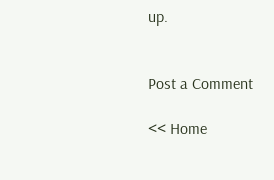up.


Post a Comment

<< Home